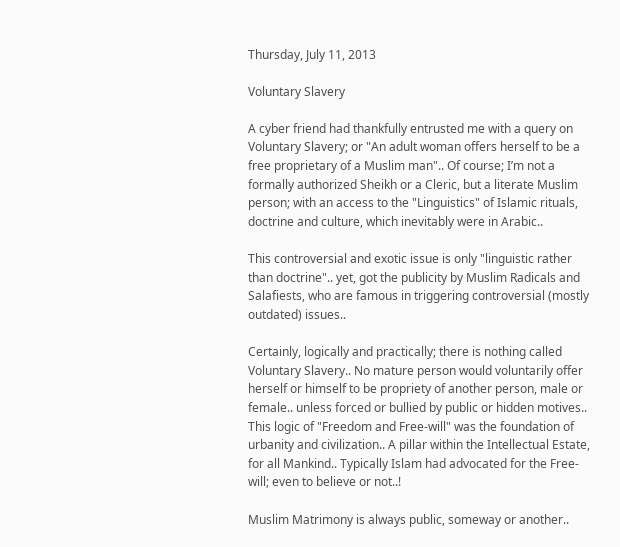Thursday, July 11, 2013

Voluntary Slavery

A cyber friend had thankfully entrusted me with a query on Voluntary Slavery; or "An adult woman offers herself to be a free proprietary of a Muslim man".. Of course; I’m not a formally authorized Sheikh or a Cleric, but a literate Muslim person; with an access to the "Linguistics" of Islamic rituals, doctrine and culture, which inevitably were in Arabic..

This controversial and exotic issue is only "linguistic rather than doctrine".. yet, got the publicity by Muslim Radicals and Salafiests, who are famous in triggering controversial (mostly outdated) issues..

Certainly, logically and practically; there is nothing called Voluntary Slavery.. No mature person would voluntarily offer herself or himself to be propriety of another person, male or female.. unless forced or bullied by public or hidden motives.. This logic of "Freedom and Free-will" was the foundation of urbanity and civilization.. A pillar within the Intellectual Estate, for all Mankind.. Typically Islam had advocated for the Free-will; even to believe or not..!

Muslim Matrimony is always public, someway or another..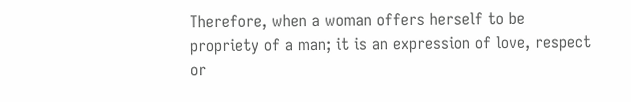Therefore, when a woman offers herself to be propriety of a man; it is an expression of love, respect or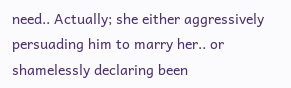need.. Actually; she either aggressively persuading him to marry her.. or shamelessly declaring been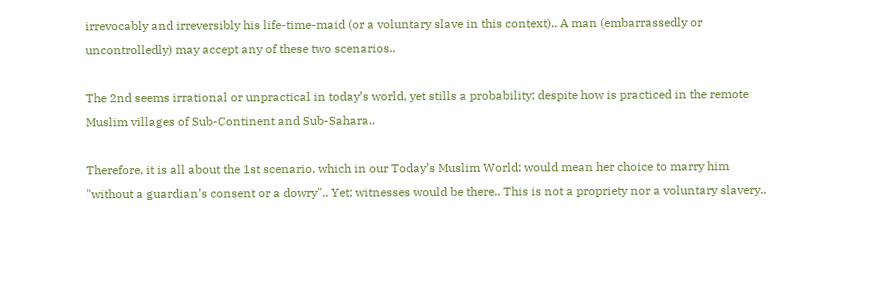irrevocably and irreversibly his life-time-maid (or a voluntary slave in this context).. A man (embarrassedly or uncontrolledly) may accept any of these two scenarios..

The 2nd seems irrational or unpractical in today’s world, yet stills a probability; despite how is practiced in the remote Muslim villages of Sub-Continent and Sub-Sahara..

Therefore, it is all about the 1st scenario, which in our Today’s Muslim World; would mean her choice to marry him "without a guardian’s consent or a dowry".. Yet; witnesses would be there.. This is not a propriety nor a voluntary slavery..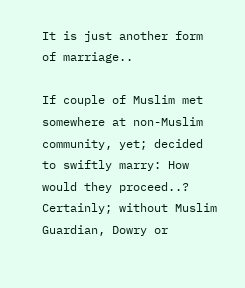It is just another form of marriage..

If couple of Muslim met somewhere at non-Muslim community, yet; decided to swiftly marry: How would they proceed..?
Certainly; without Muslim Guardian, Dowry or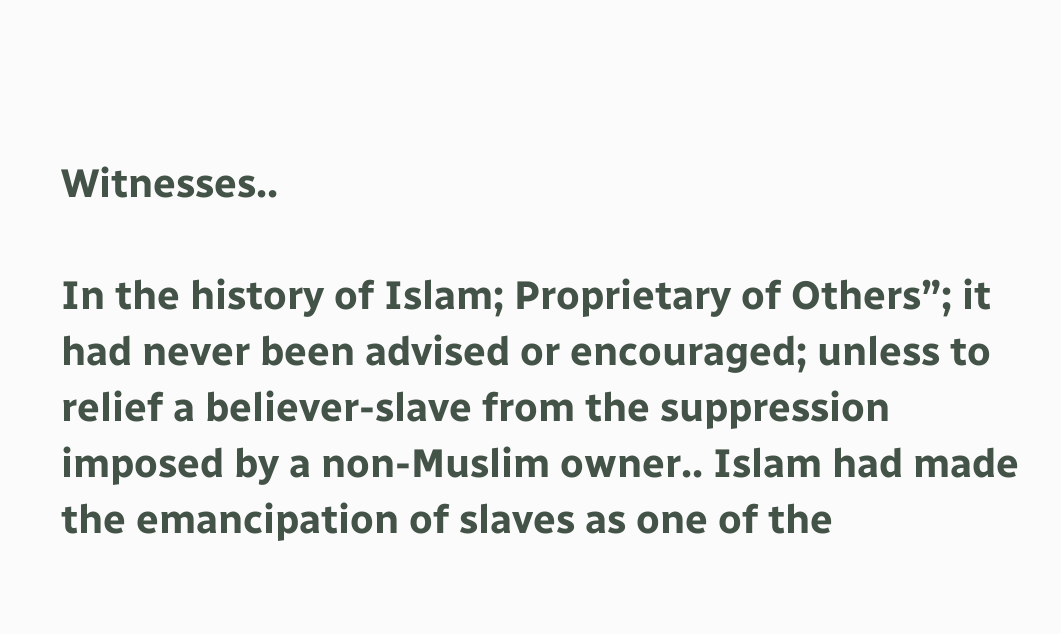Witnesses..

In the history of Islam; Proprietary of Others”; it had never been advised or encouraged; unless to relief a believer-slave from the suppression imposed by a non-Muslim owner.. Islam had made the emancipation of slaves as one of the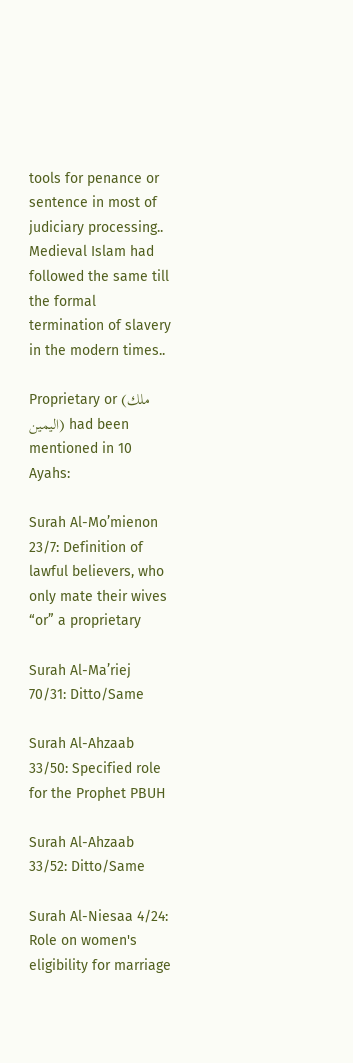tools for penance or sentence in most of judiciary processing.. Medieval Islam had followed the same till the formal termination of slavery in the modern times..

Proprietary or (ملك اليمين) had been mentioned in 10 Ayahs:

Surah Al-Mo’mienon 23/7: Definition of lawful believers, who only mate their wives “or” a proprietary

Surah Al-Ma’riej 70/31: Ditto/Same

Surah Al-Ahzaab 33/50: Specified role for the Prophet PBUH

Surah Al-Ahzaab 33/52: Ditto/Same

Surah Al-Niesaa 4/24: Role on women's eligibility for marriage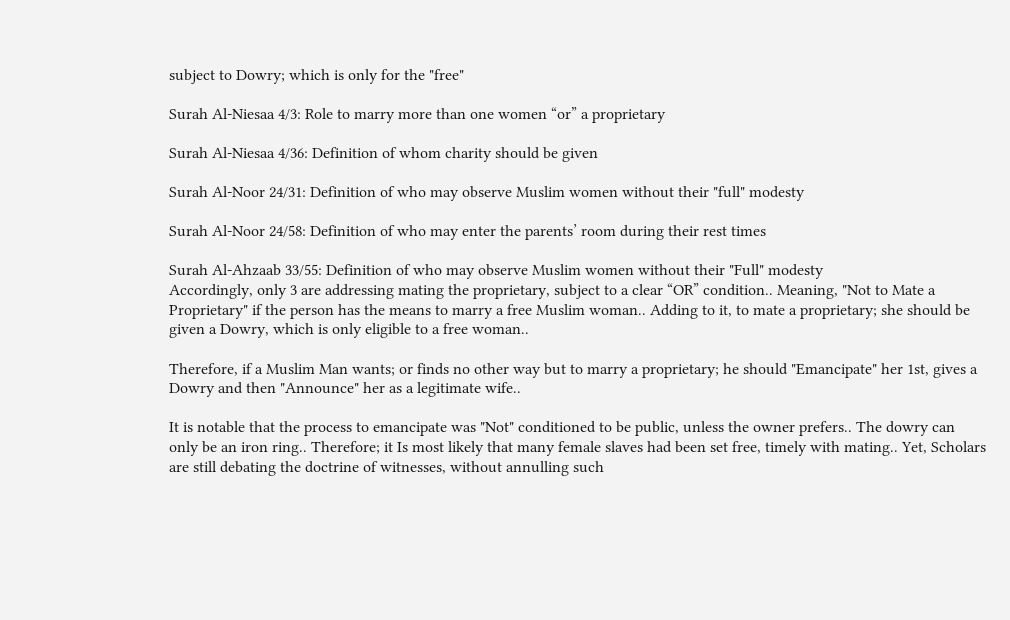subject to Dowry; which is only for the "free"

Surah Al-Niesaa 4/3: Role to marry more than one women “or” a proprietary

Surah Al-Niesaa 4/36: Definition of whom charity should be given

Surah Al-Noor 24/31: Definition of who may observe Muslim women without their "full" modesty

Surah Al-Noor 24/58: Definition of who may enter the parents’ room during their rest times

Surah Al-Ahzaab 33/55: Definition of who may observe Muslim women without their "Full" modesty
Accordingly, only 3 are addressing mating the proprietary, subject to a clear “OR” condition.. Meaning, "Not to Mate a Proprietary" if the person has the means to marry a free Muslim woman.. Adding to it, to mate a proprietary; she should be given a Dowry, which is only eligible to a free woman..

Therefore, if a Muslim Man wants; or finds no other way but to marry a proprietary; he should "Emancipate" her 1st, gives a Dowry and then "Announce" her as a legitimate wife..

It is notable that the process to emancipate was "Not" conditioned to be public, unless the owner prefers.. The dowry can only be an iron ring.. Therefore; it Is most likely that many female slaves had been set free, timely with mating.. Yet, Scholars are still debating the doctrine of witnesses, without annulling such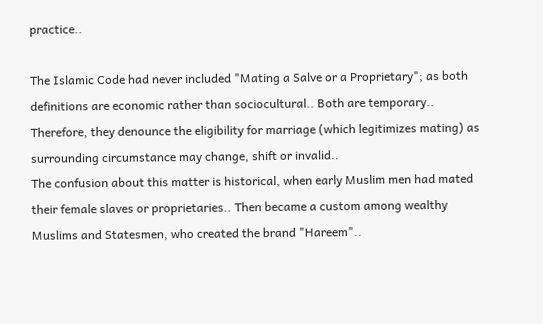practice..

The Islamic Code had never included "Mating a Salve or a Proprietary"; as both definitions are economic rather than sociocultural.. Both are temporary.. Therefore, they denounce the eligibility for marriage (which legitimizes mating) as surrounding circumstance may change, shift or invalid..
The confusion about this matter is historical, when early Muslim men had mated their female slaves or proprietaries.. Then became a custom among wealthy Muslims and Statesmen, who created the brand "Hareem"..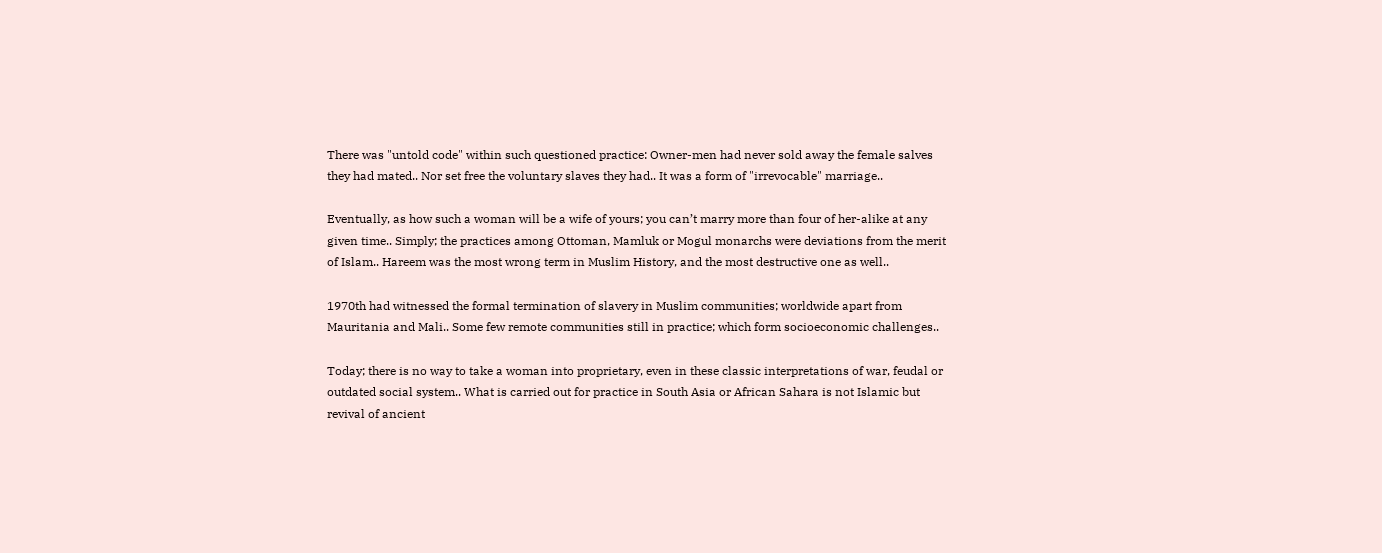There was "untold code" within such questioned practice: Owner-men had never sold away the female salves they had mated.. Nor set free the voluntary slaves they had.. It was a form of "irrevocable" marriage..

Eventually, as how such a woman will be a wife of yours; you can’t marry more than four of her-alike at any given time.. Simply; the practices among Ottoman, Mamluk or Mogul monarchs were deviations from the merit of Islam.. Hareem was the most wrong term in Muslim History, and the most destructive one as well..

1970th had witnessed the formal termination of slavery in Muslim communities; worldwide apart from Mauritania and Mali.. Some few remote communities still in practice; which form socioeconomic challenges..

Today; there is no way to take a woman into proprietary, even in these classic interpretations of war, feudal or outdated social system.. What is carried out for practice in South Asia or African Sahara is not Islamic but revival of ancient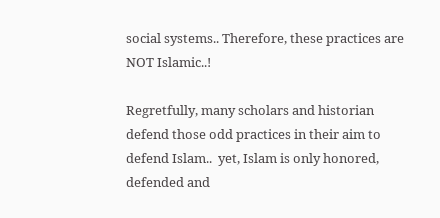social systems.. Therefore, these practices are NOT Islamic..!

Regretfully, many scholars and historian defend those odd practices in their aim to defend Islam..  yet, Islam is only honored, defended and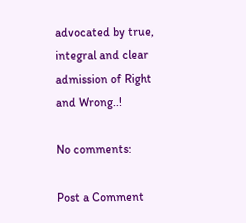advocated by true, integral and clear admission of Right and Wrong..!

No comments:

Post a Comment